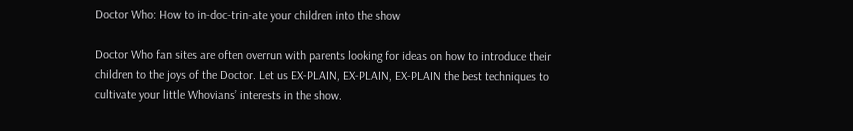Doctor Who: How to in-doc-trin-ate your children into the show

Doctor Who fan sites are often overrun with parents looking for ideas on how to introduce their children to the joys of the Doctor. Let us EX-PLAIN, EX-PLAIN, EX-PLAIN the best techniques to cultivate your little Whovians’ interests in the show.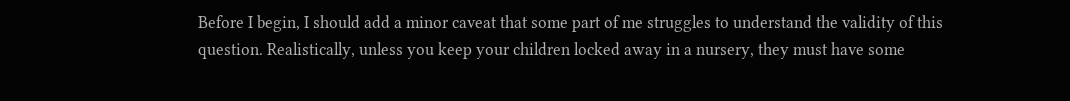Before I begin, I should add a minor caveat that some part of me struggles to understand the validity of this question. Realistically, unless you keep your children locked away in a nursery, they must have some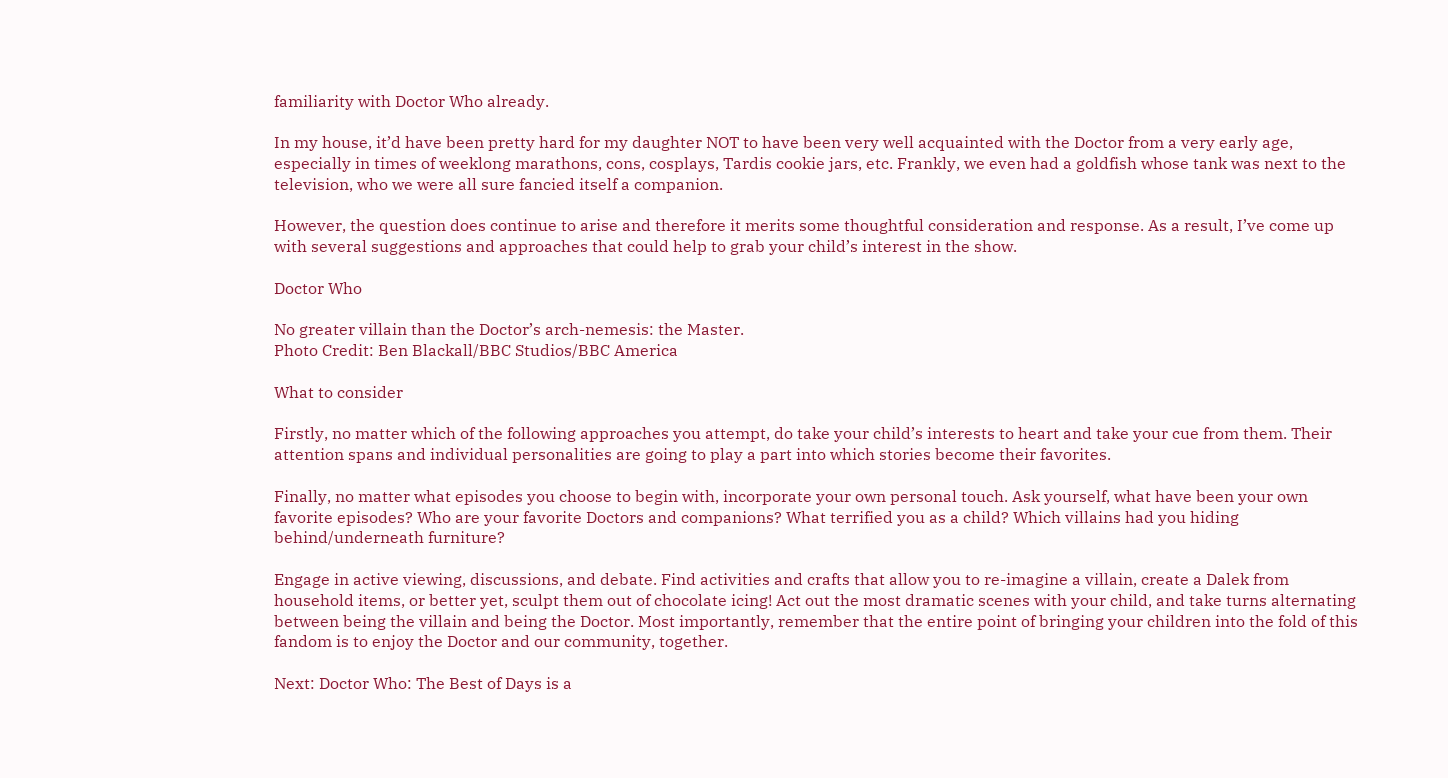familiarity with Doctor Who already.

In my house, it’d have been pretty hard for my daughter NOT to have been very well acquainted with the Doctor from a very early age, especially in times of weeklong marathons, cons, cosplays, Tardis cookie jars, etc. Frankly, we even had a goldfish whose tank was next to the television, who we were all sure fancied itself a companion.

However, the question does continue to arise and therefore it merits some thoughtful consideration and response. As a result, I’ve come up with several suggestions and approaches that could help to grab your child’s interest in the show.

Doctor Who

No greater villain than the Doctor’s arch-nemesis: the Master.
Photo Credit: Ben Blackall/BBC Studios/BBC America

What to consider

Firstly, no matter which of the following approaches you attempt, do take your child’s interests to heart and take your cue from them. Their attention spans and individual personalities are going to play a part into which stories become their favorites.

Finally, no matter what episodes you choose to begin with, incorporate your own personal touch. Ask yourself, what have been your own favorite episodes? Who are your favorite Doctors and companions? What terrified you as a child? Which villains had you hiding behind/underneath furniture?

Engage in active viewing, discussions, and debate. Find activities and crafts that allow you to re-imagine a villain, create a Dalek from household items, or better yet, sculpt them out of chocolate icing! Act out the most dramatic scenes with your child, and take turns alternating between being the villain and being the Doctor. Most importantly, remember that the entire point of bringing your children into the fold of this fandom is to enjoy the Doctor and our community, together.

Next: Doctor Who: The Best of Days is a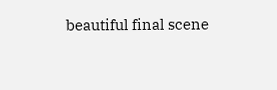beautiful final scene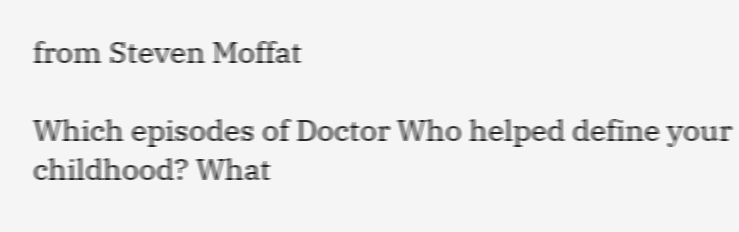from Steven Moffat

Which episodes of Doctor Who helped define your childhood? What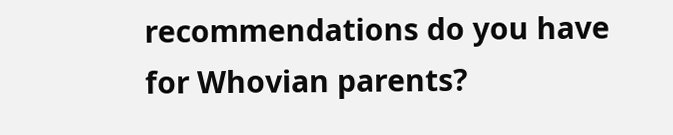recommendations do you have for Whovian parents?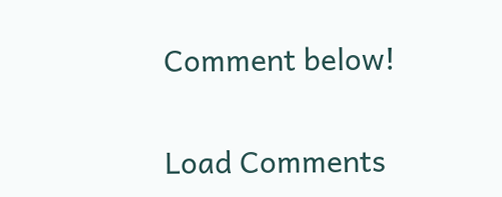Comment below!

Load Comments